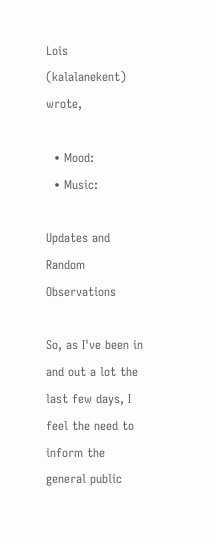Lois (kalalanekent) wrote,

  • Mood:
  • Music:

Updates and Random Observations

So, as I've been in and out a lot the last few days, I feel the need to inform the general public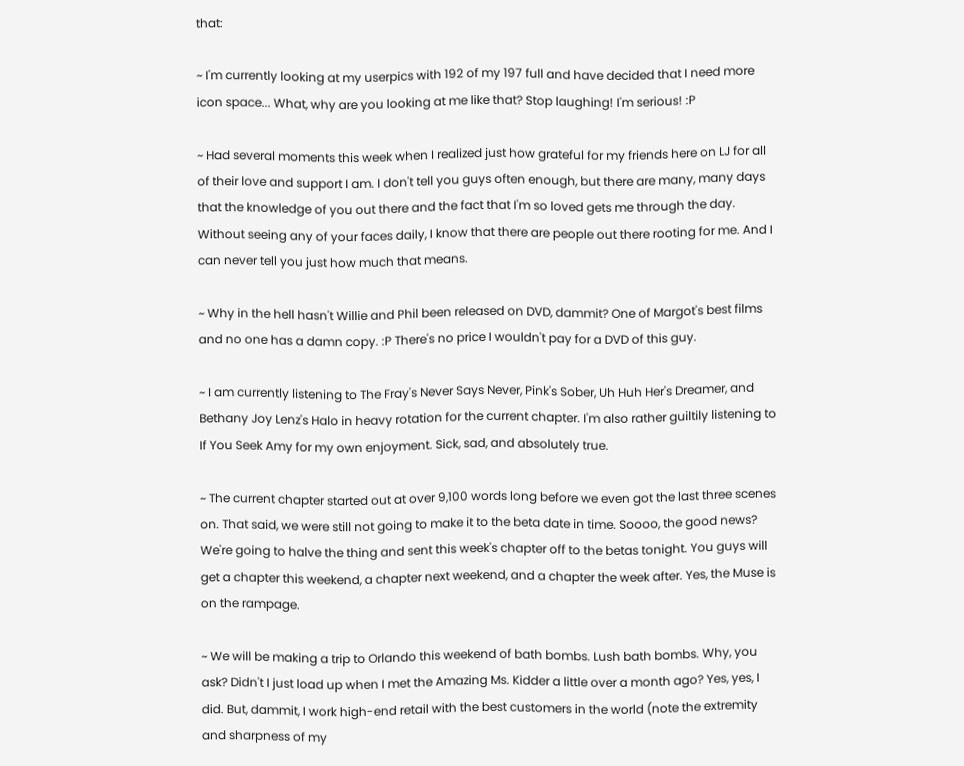that:

~ I'm currently looking at my userpics with 192 of my 197 full and have decided that I need more icon space... What, why are you looking at me like that? Stop laughing! I'm serious! :P

~ Had several moments this week when I realized just how grateful for my friends here on LJ for all of their love and support I am. I don't tell you guys often enough, but there are many, many days that the knowledge of you out there and the fact that I'm so loved gets me through the day. Without seeing any of your faces daily, I know that there are people out there rooting for me. And I can never tell you just how much that means.

~ Why in the hell hasn't Willie and Phil been released on DVD, dammit? One of Margot's best films and no one has a damn copy. :P There's no price I wouldn't pay for a DVD of this guy.

~ I am currently listening to The Fray's Never Says Never, Pink's Sober, Uh Huh Her's Dreamer, and Bethany Joy Lenz's Halo in heavy rotation for the current chapter. I'm also rather guiltily listening to If You Seek Amy for my own enjoyment. Sick, sad, and absolutely true.

~ The current chapter started out at over 9,100 words long before we even got the last three scenes on. That said, we were still not going to make it to the beta date in time. Soooo, the good news? We're going to halve the thing and sent this week's chapter off to the betas tonight. You guys will get a chapter this weekend, a chapter next weekend, and a chapter the week after. Yes, the Muse is on the rampage.

~ We will be making a trip to Orlando this weekend of bath bombs. Lush bath bombs. Why, you ask? Didn't I just load up when I met the Amazing Ms. Kidder a little over a month ago? Yes, yes, I did. But, dammit, I work high-end retail with the best customers in the world (note the extremity and sharpness of my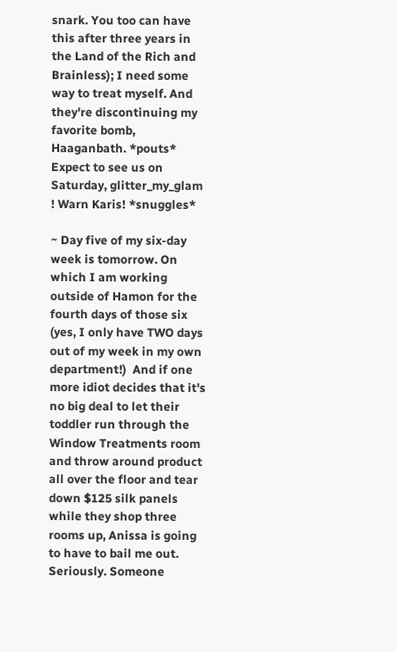snark. You too can have this after three years in the Land of the Rich and Brainless); I need some way to treat myself. And they're discontinuing my favorite bomb, Haaganbath. *pouts* Expect to see us on Saturday, glitter_my_glam ! Warn Karis! *snuggles*

~ Day five of my six-day week is tomorrow. On which I am working outside of Hamon for the fourth days of those six (yes, I only have TWO days out of my week in my own department!)  And if one more idiot decides that it's no big deal to let their toddler run through the Window Treatments room and throw around product all over the floor and tear down $125 silk panels while they shop three rooms up, Anissa is going to have to bail me out. Seriously. Someone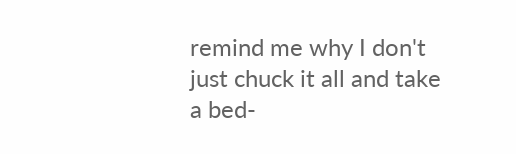remind me why I don't just chuck it all and take a bed-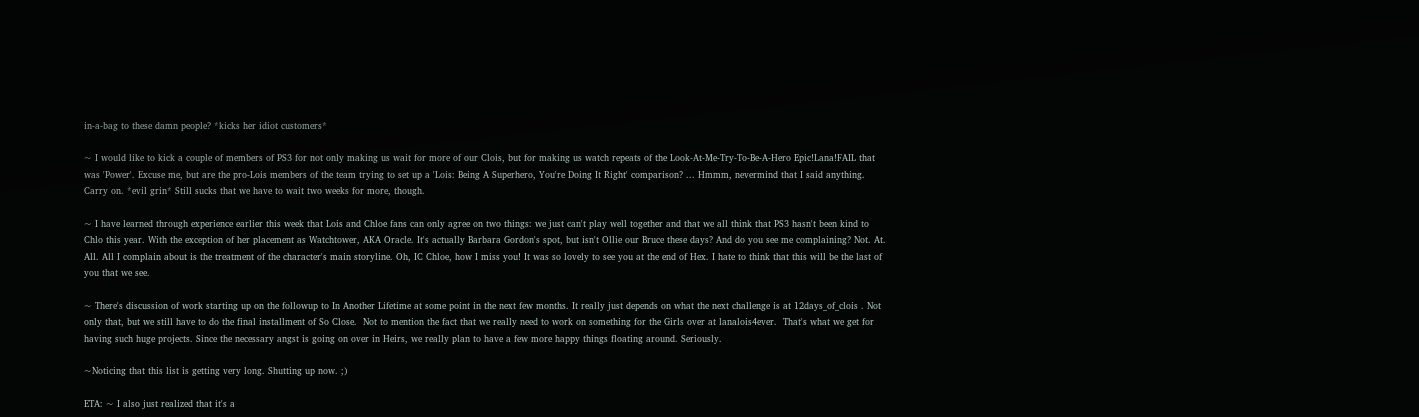in-a-bag to these damn people? *kicks her idiot customers*

~ I would like to kick a couple of members of PS3 for not only making us wait for more of our Clois, but for making us watch repeats of the Look-At-Me-Try-To-Be-A-Hero Epic!Lana!FAIL that was 'Power'. Excuse me, but are the pro-Lois members of the team trying to set up a 'Lois: Being A Superhero, You're Doing It Right' comparison? ... Hmmm, nevermind that I said anything. Carry on. *evil grin* Still sucks that we have to wait two weeks for more, though.

~ I have learned through experience earlier this week that Lois and Chloe fans can only agree on two things: we just can't play well together and that we all think that PS3 hasn't been kind to Chlo this year. With the exception of her placement as Watchtower, AKA Oracle. It's actually Barbara Gordon's spot, but isn't Ollie our Bruce these days? And do you see me complaining? Not. At. All. All I complain about is the treatment of the character's main storyline. Oh, IC Chloe, how I miss you! It was so lovely to see you at the end of Hex. I hate to think that this will be the last of you that we see.

~ There's discussion of work starting up on the followup to In Another Lifetime at some point in the next few months. It really just depends on what the next challenge is at 12days_of_clois . Not only that, but we still have to do the final installment of So Close.  Not to mention the fact that we really need to work on something for the Girls over at lanalois4ever.  That's what we get for having such huge projects. Since the necessary angst is going on over in Heirs, we really plan to have a few more happy things floating around. Seriously.

~Noticing that this list is getting very long. Shutting up now. ;)

ETA: ~ I also just realized that it's a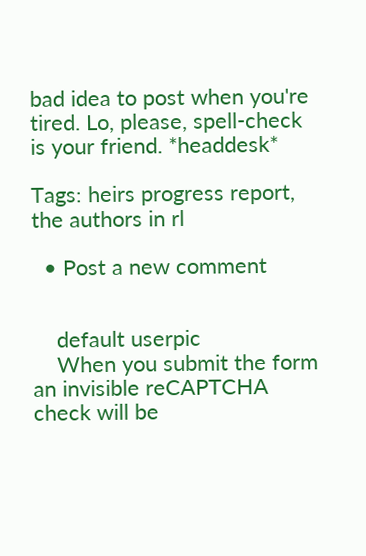bad idea to post when you're tired. Lo, please, spell-check is your friend. *headdesk*

Tags: heirs progress report, the authors in rl

  • Post a new comment


    default userpic
    When you submit the form an invisible reCAPTCHA check will be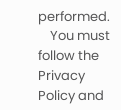performed.
    You must follow the Privacy Policy and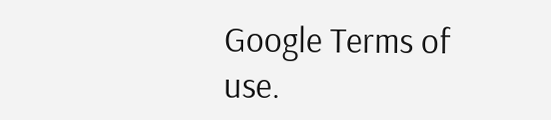Google Terms of use.